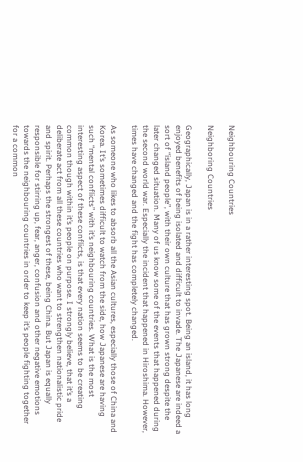Neighbouring Countries

Neighboring Countries

Geographically, Japan is in a rather interesting spot. Being an island, it has long enjoyed benefits of being isolated and difficult to invade. The Japanese are indeed a sort of “island people”, with their own culture that has grown strong despite the later changed situation. Many of us know some of the events that happened during the second world war. Especially the incident that happened in Hiroshima. However, times have changed and the fight has completely changed.

As someone who likes to absorb all the Asian cultures, especially those of China and Korea. It’s sometimes difficult to watch from the side, how Japanese are having such “mental conflicts” with it’s neighbouring countries. What is the most interesting aspect of these conflicts, is that every nation seems to be creating common though within it’s people on purpose. I strongly believe, that it’s a deliberate act from all these countries who want to strengthen nationalistic pride and spirit. Perhaps the strongest of these, being China. But Japan is equally responsible for stirring up, fear, anger, confusion and other negative emotions towards the neighbouring countries in order to keep it’s people fighting together for a common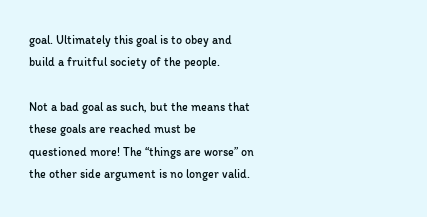goal. Ultimately this goal is to obey and build a fruitful society of the people.

Not a bad goal as such, but the means that these goals are reached must be questioned more! The “things are worse” on the other side argument is no longer valid.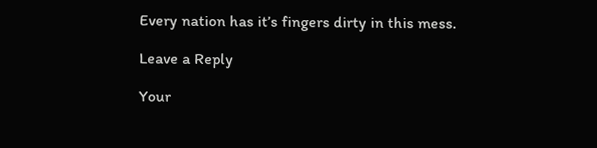Every nation has it’s fingers dirty in this mess.

Leave a Reply

Your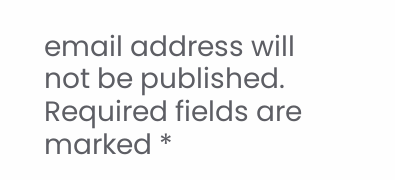email address will not be published. Required fields are marked *